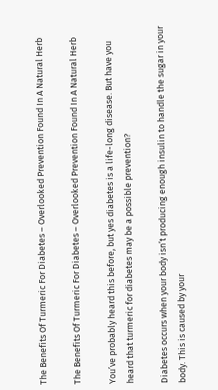The Benefits Of Turmeric For Diabetes – Overlooked Prevention Found In A Natural Herb

The Benefits Of Turmeric For Diabetes – Overlooked Prevention Found In A Natural Herb

You’ve probably heard this before, but yes diabetes is a life-long disease. But have you heard that turmeric for diabetes may be a possible prevention?

Diabetes occurs when your body isn’t producing enough insulin to handle the sugar in your body. This is caused by your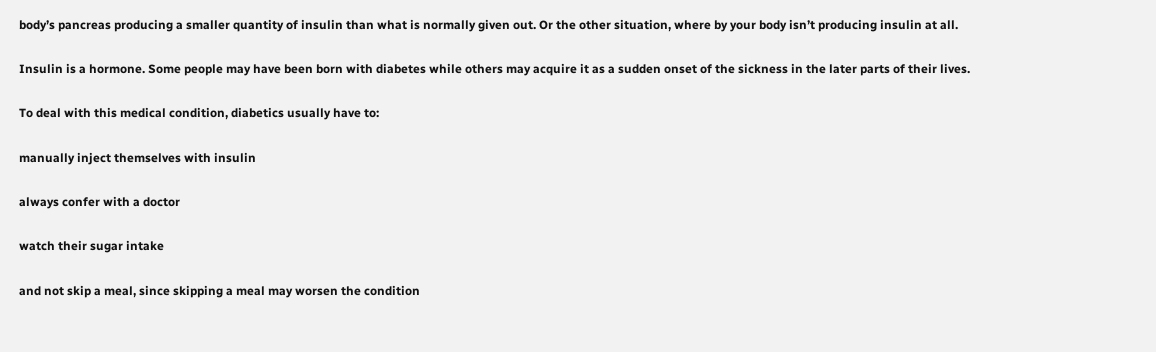body’s pancreas producing a smaller quantity of insulin than what is normally given out. Or the other situation, where by your body isn’t producing insulin at all.

Insulin is a hormone. Some people may have been born with diabetes while others may acquire it as a sudden onset of the sickness in the later parts of their lives.

To deal with this medical condition, diabetics usually have to:

manually inject themselves with insulin

always confer with a doctor

watch their sugar intake

and not skip a meal, since skipping a meal may worsen the condition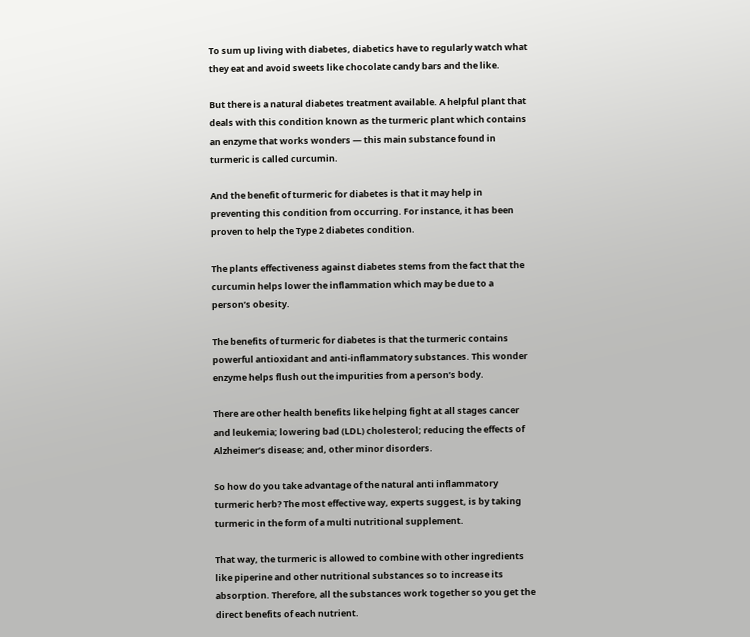To sum up living with diabetes, diabetics have to regularly watch what they eat and avoid sweets like chocolate candy bars and the like.

But there is a natural diabetes treatment available. A helpful plant that deals with this condition known as the turmeric plant which contains an enzyme that works wonders — this main substance found in turmeric is called curcumin.

And the benefit of turmeric for diabetes is that it may help in preventing this condition from occurring. For instance, it has been proven to help the Type 2 diabetes condition.

The plants effectiveness against diabetes stems from the fact that the curcumin helps lower the inflammation which may be due to a person’s obesity.

The benefits of turmeric for diabetes is that the turmeric contains powerful antioxidant and anti-inflammatory substances. This wonder enzyme helps flush out the impurities from a person’s body.

There are other health benefits like helping fight at all stages cancer and leukemia; lowering bad (LDL) cholesterol; reducing the effects of Alzheimer’s disease; and, other minor disorders.

So how do you take advantage of the natural anti inflammatory turmeric herb? The most effective way, experts suggest, is by taking turmeric in the form of a multi nutritional supplement.

That way, the turmeric is allowed to combine with other ingredients like piperine and other nutritional substances so to increase its absorption. Therefore, all the substances work together so you get the direct benefits of each nutrient.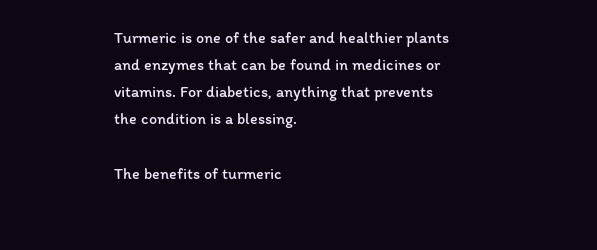Turmeric is one of the safer and healthier plants and enzymes that can be found in medicines or vitamins. For diabetics, anything that prevents the condition is a blessing.

The benefits of turmeric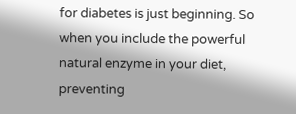for diabetes is just beginning. So when you include the powerful natural enzyme in your diet, preventing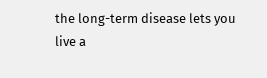the long-term disease lets you live a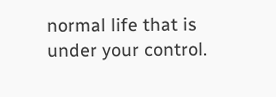normal life that is under your control.